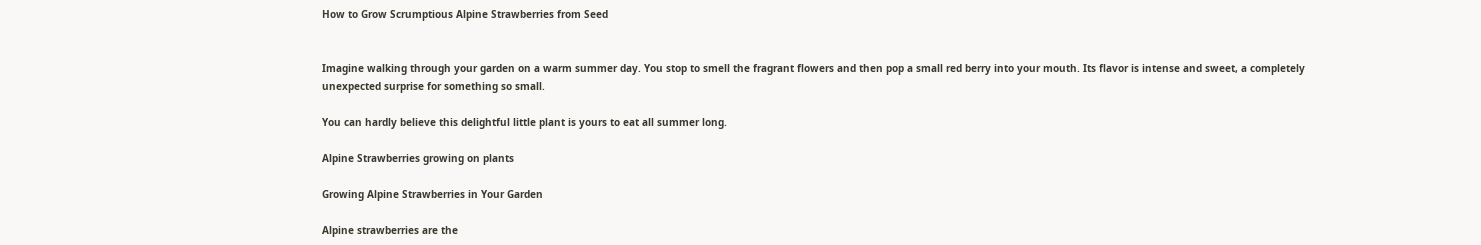How to Grow Scrumptious Alpine Strawberries from Seed


Imagine walking through your garden on a warm summer day. You stop to smell the fragrant flowers and then pop a small red berry into your mouth. Its flavor is intense and sweet, a completely unexpected surprise for something so small.

You can hardly believe this delightful little plant is yours to eat all summer long.

Alpine Strawberries growing on plants

Growing Alpine Strawberries in Your Garden

Alpine strawberries are the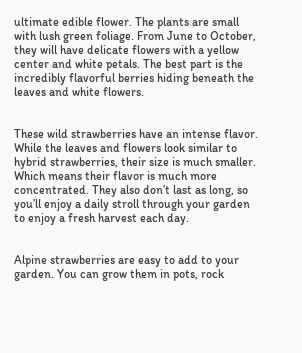ultimate edible flower. The plants are small with lush green foliage. From June to October, they will have delicate flowers with a yellow center and white petals. The best part is the incredibly flavorful berries hiding beneath the leaves and white flowers.


These wild strawberries have an intense flavor. While the leaves and flowers look similar to hybrid strawberries, their size is much smaller. Which means their flavor is much more concentrated. They also don’t last as long, so you’ll enjoy a daily stroll through your garden to enjoy a fresh harvest each day.


Alpine strawberries are easy to add to your garden. You can grow them in pots, rock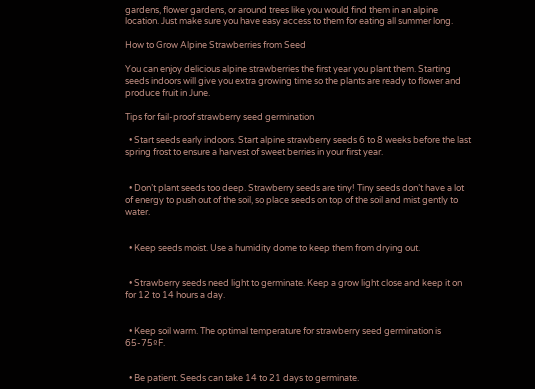gardens, flower gardens, or around trees like you would find them in an alpine location. Just make sure you have easy access to them for eating all summer long.

How to Grow Alpine Strawberries from Seed

You can enjoy delicious alpine strawberries the first year you plant them. Starting seeds indoors will give you extra growing time so the plants are ready to flower and produce fruit in June.

Tips for fail-proof strawberry seed germination

  • Start seeds early indoors. Start alpine strawberry seeds 6 to 8 weeks before the last spring frost to ensure a harvest of sweet berries in your first year.


  • Don’t plant seeds too deep. Strawberry seeds are tiny! Tiny seeds don’t have a lot of energy to push out of the soil, so place seeds on top of the soil and mist gently to water.


  • Keep seeds moist. Use a humidity dome to keep them from drying out.


  • Strawberry seeds need light to germinate. Keep a grow light close and keep it on for 12 to 14 hours a day.


  • Keep soil warm. The optimal temperature for strawberry seed germination is 65-75ºF.


  • Be patient. Seeds can take 14 to 21 days to germinate.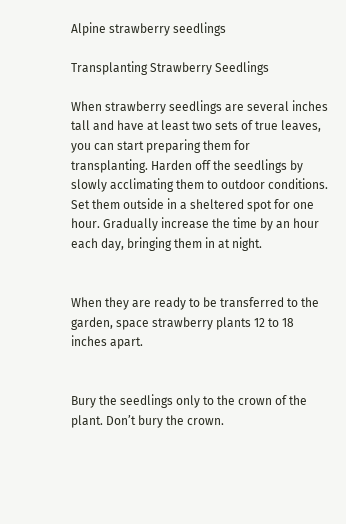Alpine strawberry seedlings

Transplanting Strawberry Seedlings

When strawberry seedlings are several inches tall and have at least two sets of true leaves, you can start preparing them for transplanting. Harden off the seedlings by slowly acclimating them to outdoor conditions. Set them outside in a sheltered spot for one hour. Gradually increase the time by an hour each day, bringing them in at night.


When they are ready to be transferred to the garden, space strawberry plants 12 to 18 inches apart.


Bury the seedlings only to the crown of the plant. Don’t bury the crown.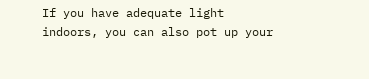If you have adequate light indoors, you can also pot up your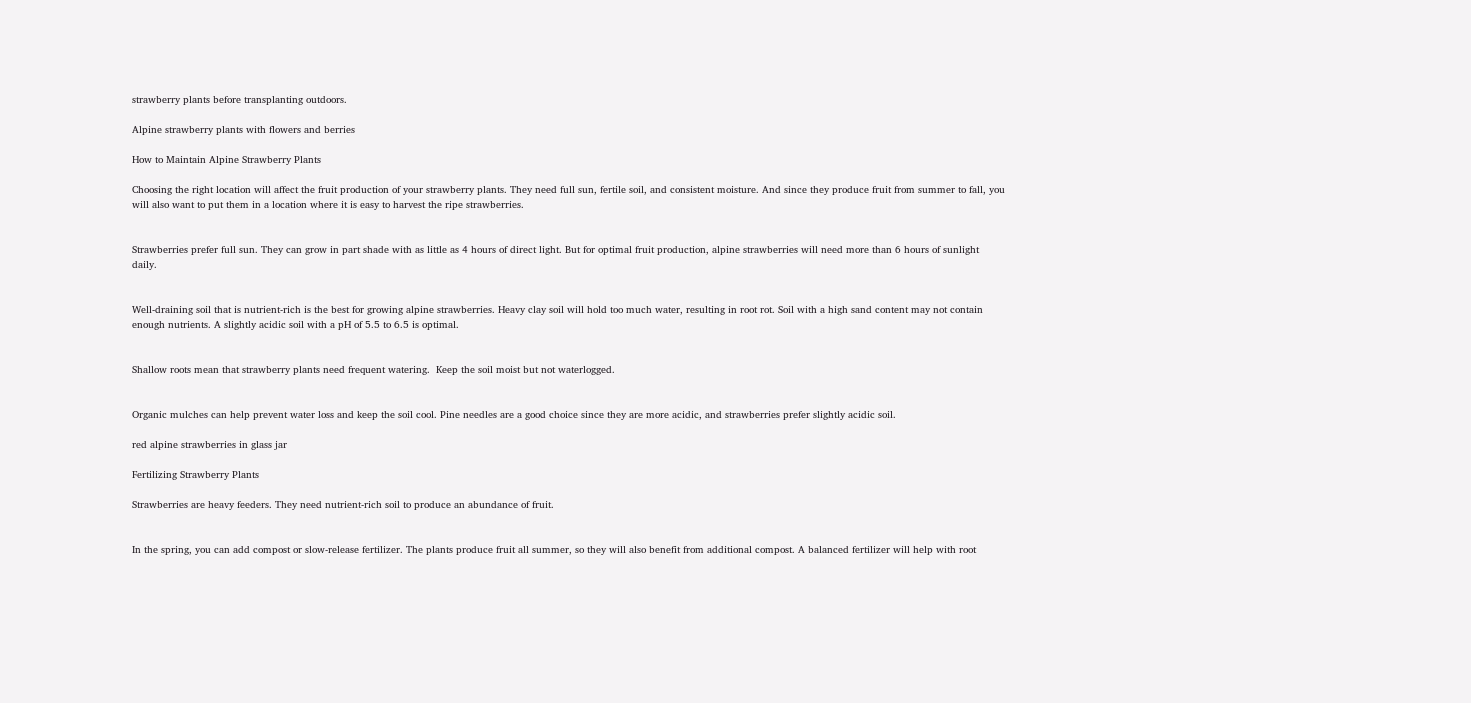strawberry plants before transplanting outdoors.

Alpine strawberry plants with flowers and berries

How to Maintain Alpine Strawberry Plants

Choosing the right location will affect the fruit production of your strawberry plants. They need full sun, fertile soil, and consistent moisture. And since they produce fruit from summer to fall, you will also want to put them in a location where it is easy to harvest the ripe strawberries.


Strawberries prefer full sun. They can grow in part shade with as little as 4 hours of direct light. But for optimal fruit production, alpine strawberries will need more than 6 hours of sunlight daily.


Well-draining soil that is nutrient-rich is the best for growing alpine strawberries. Heavy clay soil will hold too much water, resulting in root rot. Soil with a high sand content may not contain enough nutrients. A slightly acidic soil with a pH of 5.5 to 6.5 is optimal.


Shallow roots mean that strawberry plants need frequent watering.  Keep the soil moist but not waterlogged.


Organic mulches can help prevent water loss and keep the soil cool. Pine needles are a good choice since they are more acidic, and strawberries prefer slightly acidic soil.

red alpine strawberries in glass jar

Fertilizing Strawberry Plants

Strawberries are heavy feeders. They need nutrient-rich soil to produce an abundance of fruit.


In the spring, you can add compost or slow-release fertilizer. The plants produce fruit all summer, so they will also benefit from additional compost. A balanced fertilizer will help with root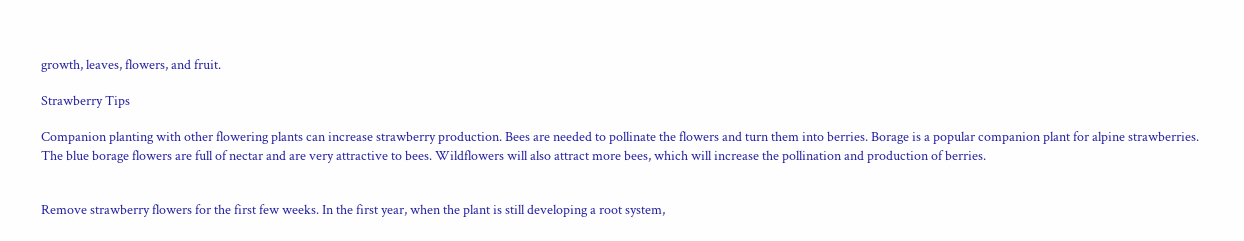growth, leaves, flowers, and fruit.

Strawberry Tips

Companion planting with other flowering plants can increase strawberry production. Bees are needed to pollinate the flowers and turn them into berries. Borage is a popular companion plant for alpine strawberries. The blue borage flowers are full of nectar and are very attractive to bees. Wildflowers will also attract more bees, which will increase the pollination and production of berries.


Remove strawberry flowers for the first few weeks. In the first year, when the plant is still developing a root system,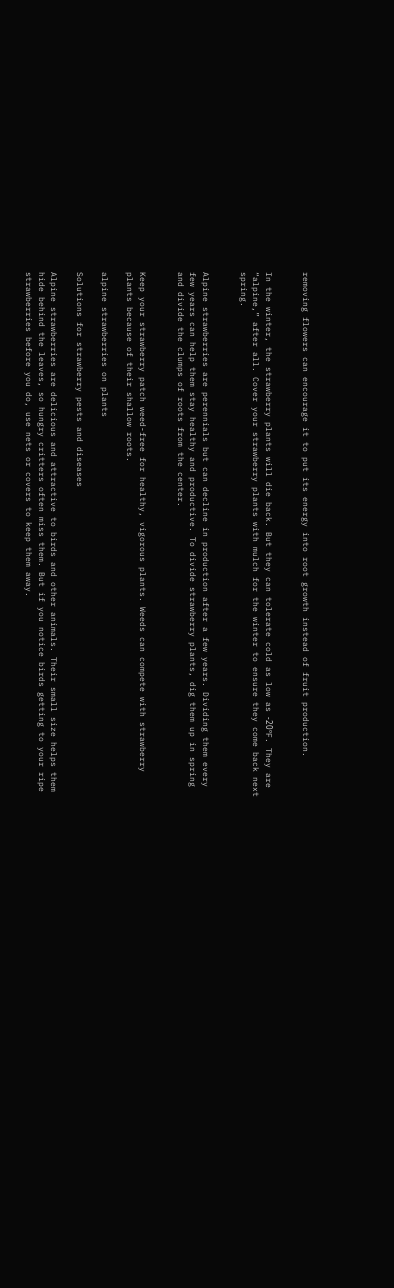removing flowers can encourage it to put its energy into root growth instead of fruit production.


In the winter, the strawberry plants will die back. But they can tolerate cold as low as -20ºF. They are “alpine,” after all. Cover your strawberry plants with mulch for the winter to ensure they come back next spring.


Alpine strawberries are perennials but can decline in production after a few years. Dividing them every few years can help them stay healthy and productive. To divide strawberry plants, dig them up in spring and divide the clumps of roots from the center.


Keep your strawberry patch weed-free for healthy, vigorous plants. Weeds can compete with strawberry plants because of their shallow roots.

alpine strawberries on plants

Solutions for strawberry pests and diseases

Alpine strawberries are delicious and attractive to birds and other animals. Their small size helps them hide behind the leaves, so hungry critters often miss them. But if you notice birds getting to your ripe strawberries before you do, use nets or covers to keep them away.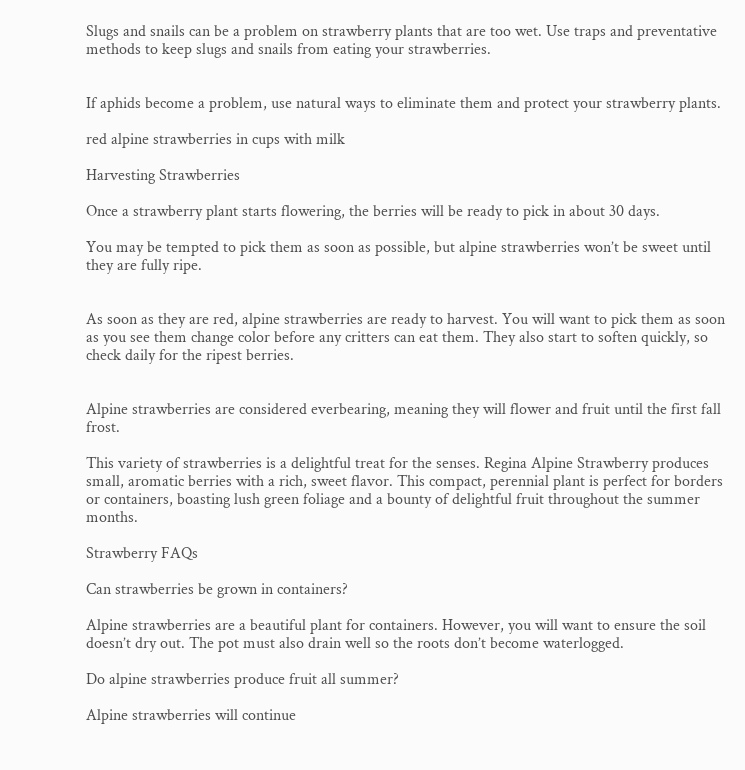Slugs and snails can be a problem on strawberry plants that are too wet. Use traps and preventative methods to keep slugs and snails from eating your strawberries.


If aphids become a problem, use natural ways to eliminate them and protect your strawberry plants.

red alpine strawberries in cups with milk

Harvesting Strawberries

Once a strawberry plant starts flowering, the berries will be ready to pick in about 30 days.

You may be tempted to pick them as soon as possible, but alpine strawberries won’t be sweet until they are fully ripe.


As soon as they are red, alpine strawberries are ready to harvest. You will want to pick them as soon as you see them change color before any critters can eat them. They also start to soften quickly, so check daily for the ripest berries.


Alpine strawberries are considered everbearing, meaning they will flower and fruit until the first fall frost.

This variety of strawberries is a delightful treat for the senses. Regina Alpine Strawberry produces small, aromatic berries with a rich, sweet flavor. This compact, perennial plant is perfect for borders or containers, boasting lush green foliage and a bounty of delightful fruit throughout the summer months.

Strawberry FAQs

Can strawberries be grown in containers?

Alpine strawberries are a beautiful plant for containers. However, you will want to ensure the soil doesn’t dry out. The pot must also drain well so the roots don’t become waterlogged.

Do alpine strawberries produce fruit all summer?

Alpine strawberries will continue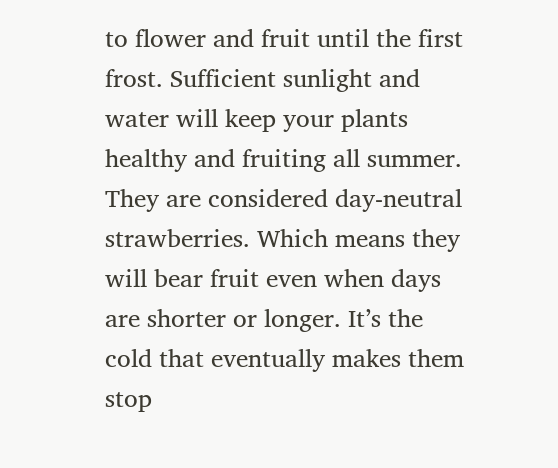to flower and fruit until the first frost. Sufficient sunlight and water will keep your plants healthy and fruiting all summer. They are considered day-neutral strawberries. Which means they will bear fruit even when days are shorter or longer. It’s the cold that eventually makes them stop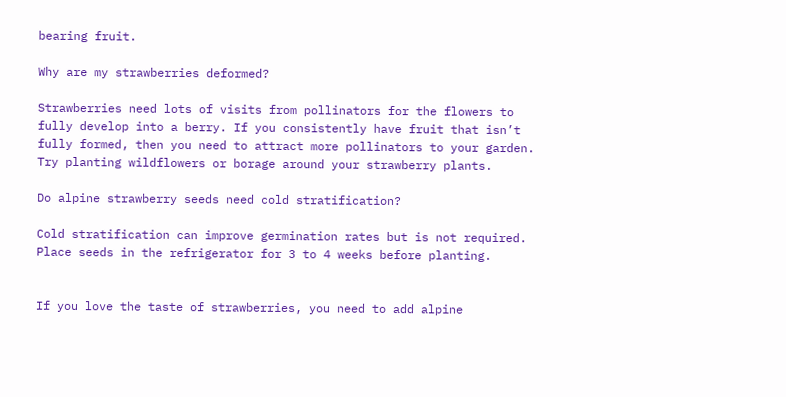bearing fruit.

Why are my strawberries deformed?

Strawberries need lots of visits from pollinators for the flowers to fully develop into a berry. If you consistently have fruit that isn’t fully formed, then you need to attract more pollinators to your garden. Try planting wildflowers or borage around your strawberry plants.

Do alpine strawberry seeds need cold stratification?

Cold stratification can improve germination rates but is not required. Place seeds in the refrigerator for 3 to 4 weeks before planting.


If you love the taste of strawberries, you need to add alpine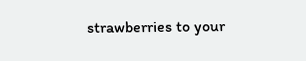strawberries to your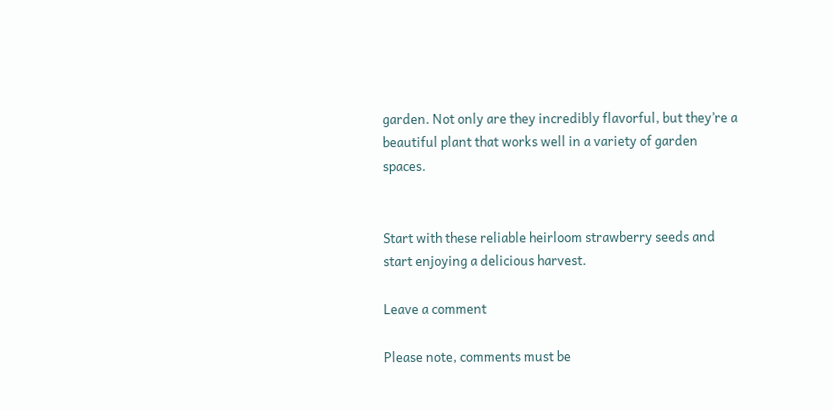garden. Not only are they incredibly flavorful, but they’re a beautiful plant that works well in a variety of garden spaces.


Start with these reliable heirloom strawberry seeds and start enjoying a delicious harvest.

Leave a comment

Please note, comments must be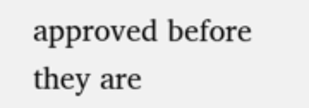approved before they are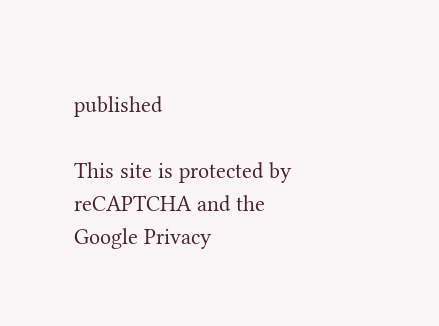published

This site is protected by reCAPTCHA and the Google Privacy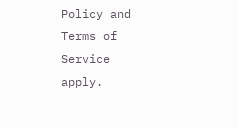Policy and Terms of Service apply.